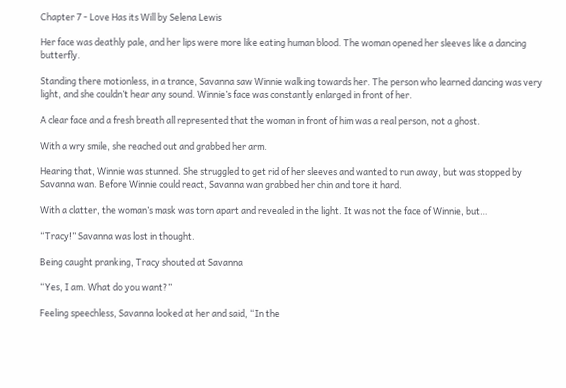Chapter 7 - Love Has its Will by Selena Lewis

Her face was deathly pale, and her lips were more like eating human blood. The woman opened her sleeves like a dancing butterfly.

Standing there motionless, in a trance, Savanna saw Winnie walking towards her. The person who learned dancing was very light, and she couldn’t hear any sound. Winnie’s face was constantly enlarged in front of her.

A clear face and a fresh breath all represented that the woman in front of him was a real person, not a ghost.

With a wry smile, she reached out and grabbed her arm.

Hearing that, Winnie was stunned. She struggled to get rid of her sleeves and wanted to run away, but was stopped by Savanna wan. Before Winnie could react, Savanna wan grabbed her chin and tore it hard.

With a clatter, the woman’s mask was torn apart and revealed in the light. It was not the face of Winnie, but…

“Tracy!” Savanna was lost in thought.

Being caught pranking, Tracy shouted at Savanna

“Yes, I am. What do you want?”

Feeling speechless, Savanna looked at her and said, “In the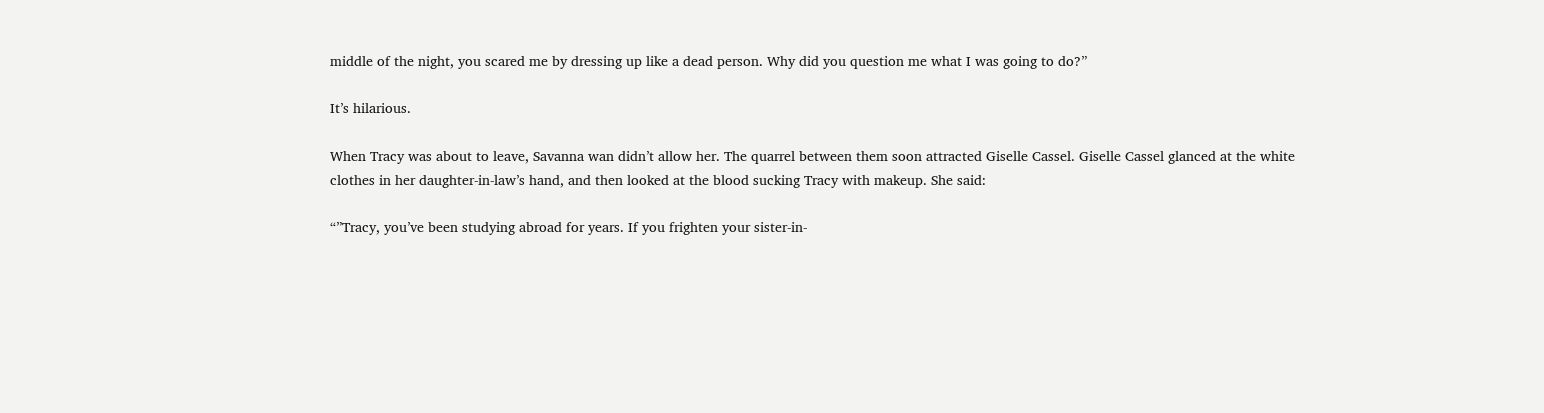middle of the night, you scared me by dressing up like a dead person. Why did you question me what I was going to do?”

It’s hilarious.

When Tracy was about to leave, Savanna wan didn’t allow her. The quarrel between them soon attracted Giselle Cassel. Giselle Cassel glanced at the white clothes in her daughter-in-law’s hand, and then looked at the blood sucking Tracy with makeup. She said:

“”Tracy, you’ve been studying abroad for years. If you frighten your sister-in-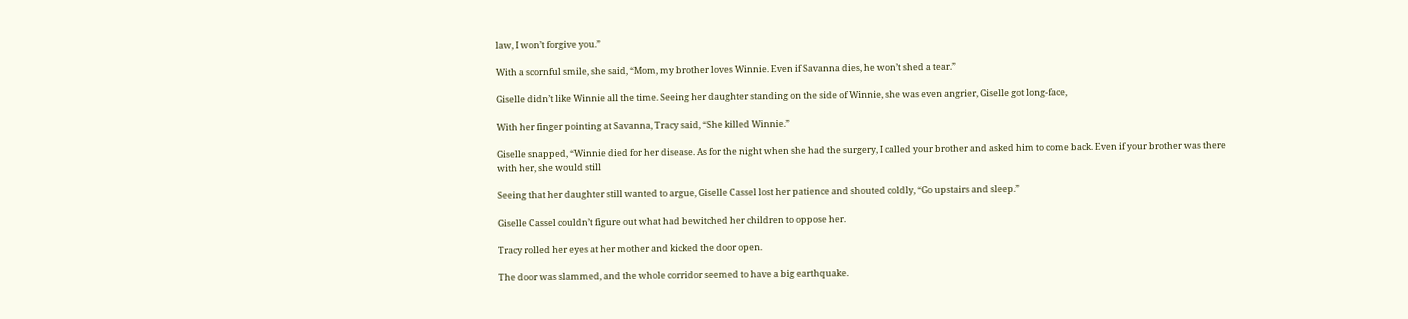law, I won’t forgive you.”

With a scornful smile, she said, “Mom, my brother loves Winnie. Even if Savanna dies, he won’t shed a tear.”

Giselle didn’t like Winnie all the time. Seeing her daughter standing on the side of Winnie, she was even angrier, Giselle got long-face,

With her finger pointing at Savanna, Tracy said, “She killed Winnie.”

Giselle snapped, “Winnie died for her disease. As for the night when she had the surgery, I called your brother and asked him to come back. Even if your brother was there with her, she would still

Seeing that her daughter still wanted to argue, Giselle Cassel lost her patience and shouted coldly, “Go upstairs and sleep.”

Giselle Cassel couldn’t figure out what had bewitched her children to oppose her.

Tracy rolled her eyes at her mother and kicked the door open.

The door was slammed, and the whole corridor seemed to have a big earthquake.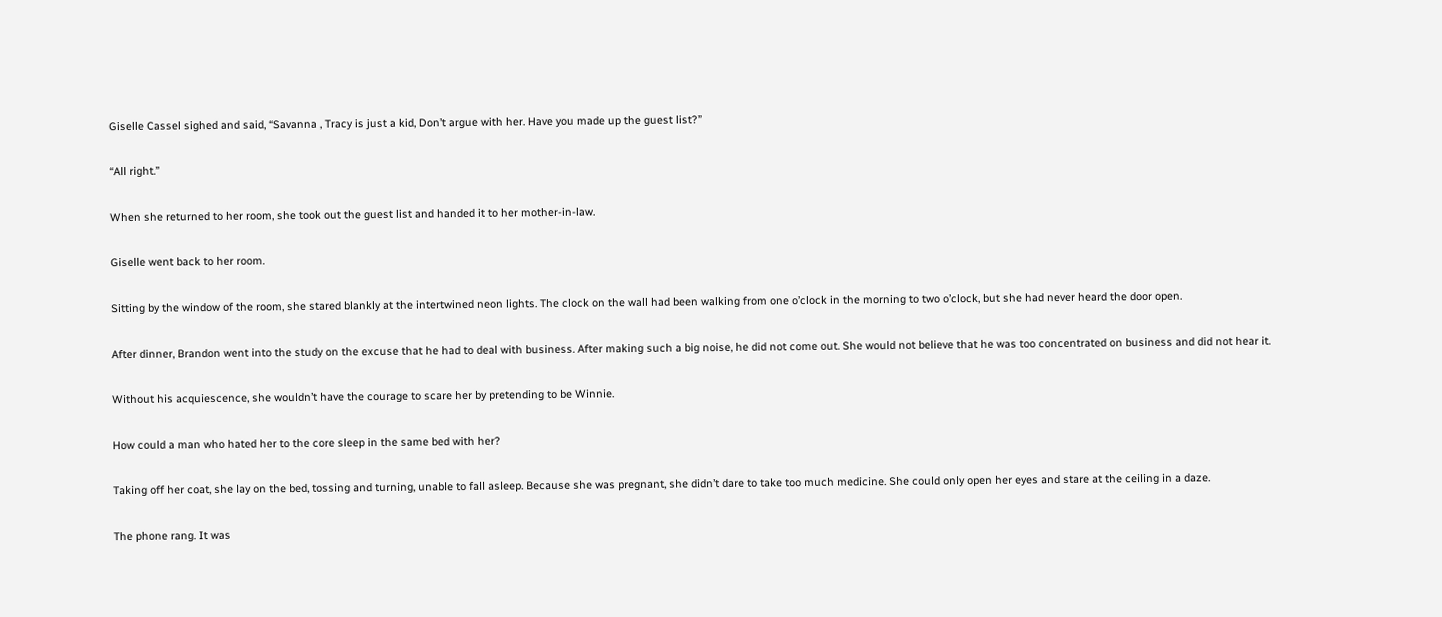Giselle Cassel sighed and said, “Savanna , Tracy is just a kid, Don’t argue with her. Have you made up the guest list?”

“All right.”

When she returned to her room, she took out the guest list and handed it to her mother-in-law.

Giselle went back to her room.

Sitting by the window of the room, she stared blankly at the intertwined neon lights. The clock on the wall had been walking from one o’clock in the morning to two o’clock, but she had never heard the door open.

After dinner, Brandon went into the study on the excuse that he had to deal with business. After making such a big noise, he did not come out. She would not believe that he was too concentrated on business and did not hear it.

Without his acquiescence, she wouldn’t have the courage to scare her by pretending to be Winnie.

How could a man who hated her to the core sleep in the same bed with her?

Taking off her coat, she lay on the bed, tossing and turning, unable to fall asleep. Because she was pregnant, she didn’t dare to take too much medicine. She could only open her eyes and stare at the ceiling in a daze.

The phone rang. It was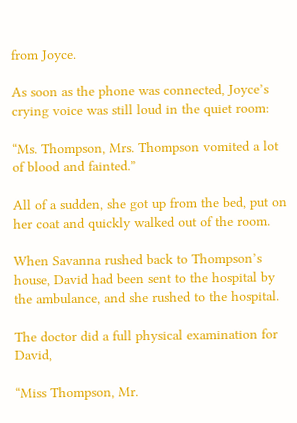from Joyce.

As soon as the phone was connected, Joyce’s crying voice was still loud in the quiet room:

“Ms. Thompson, Mrs. Thompson vomited a lot of blood and fainted.”

All of a sudden, she got up from the bed, put on her coat and quickly walked out of the room.

When Savanna rushed back to Thompson’s house, David had been sent to the hospital by the ambulance, and she rushed to the hospital.

The doctor did a full physical examination for David,

“Miss Thompson, Mr.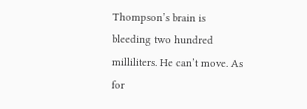Thompson’s brain is bleeding two hundred milliliters. He can’t move. As for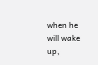when he will wake up,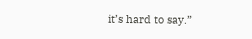it’s hard to say.”